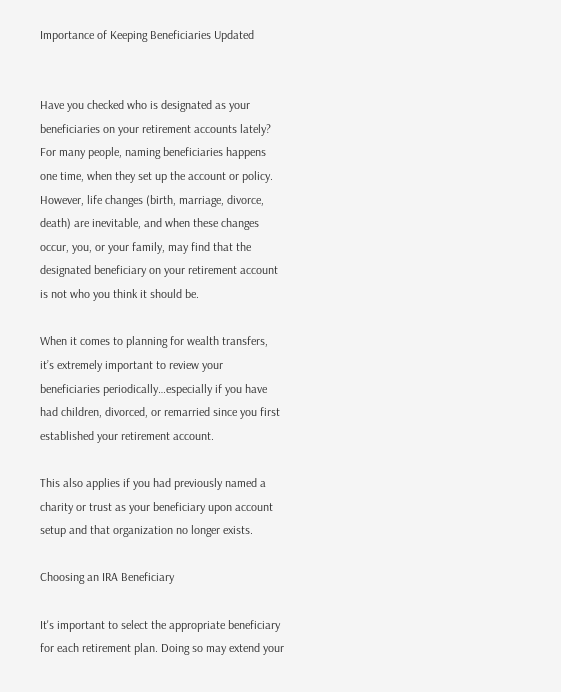Importance of Keeping Beneficiaries Updated


Have you checked who is designated as your beneficiaries on your retirement accounts lately? For many people, naming beneficiaries happens one time, when they set up the account or policy. However, life changes (birth, marriage, divorce, death) are inevitable, and when these changes occur, you, or your family, may find that the designated beneficiary on your retirement account is not who you think it should be.

When it comes to planning for wealth transfers, it’s extremely important to review your beneficiaries periodically…especially if you have had children, divorced, or remarried since you first established your retirement account.

This also applies if you had previously named a charity or trust as your beneficiary upon account setup and that organization no longer exists.

Choosing an IRA Beneficiary

It's important to select the appropriate beneficiary for each retirement plan. Doing so may extend your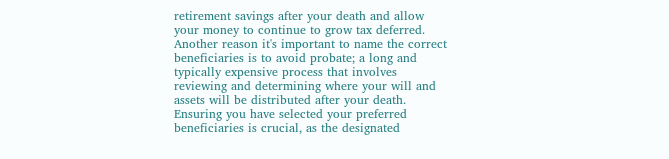retirement savings after your death and allow your money to continue to grow tax deferred. Another reason it's important to name the correct beneficiaries is to avoid probate; a long and typically expensive process that involves reviewing and determining where your will and assets will be distributed after your death. Ensuring you have selected your preferred beneficiaries is crucial, as the designated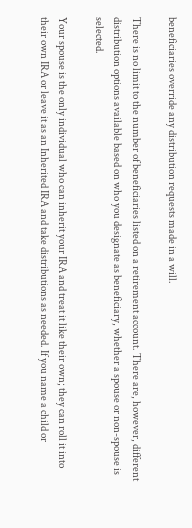beneficiaries override any distribution requests made in a will.

There is no limit to the number of beneficiaries listed on a retirement account. There are, however, different distribution options available based on who you designate as beneficiary, whether a spouse or non-spouse is selected.

Your spouse is the only individual who can inherit your IRA and treat it like their own; they can roll it into their own IRA or leave it as an Inherited IRA and take distributions as needed. If you name a child or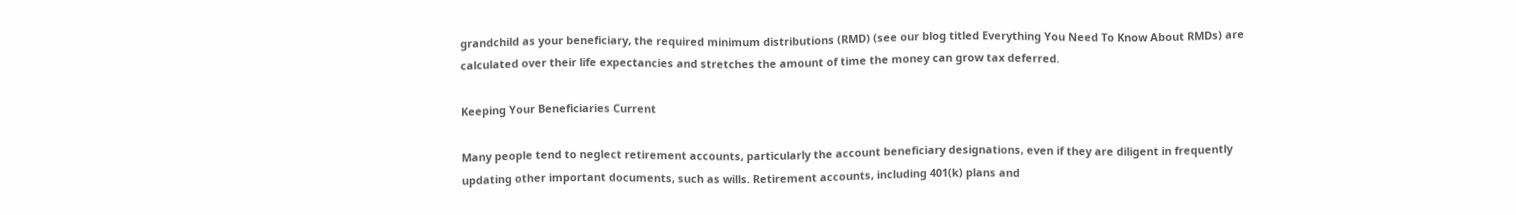grandchild as your beneficiary, the required minimum distributions (RMD) (see our blog titled Everything You Need To Know About RMDs) are calculated over their life expectancies and stretches the amount of time the money can grow tax deferred.

Keeping Your Beneficiaries Current

Many people tend to neglect retirement accounts, particularly the account beneficiary designations, even if they are diligent in frequently updating other important documents, such as wills. Retirement accounts, including 401(k) plans and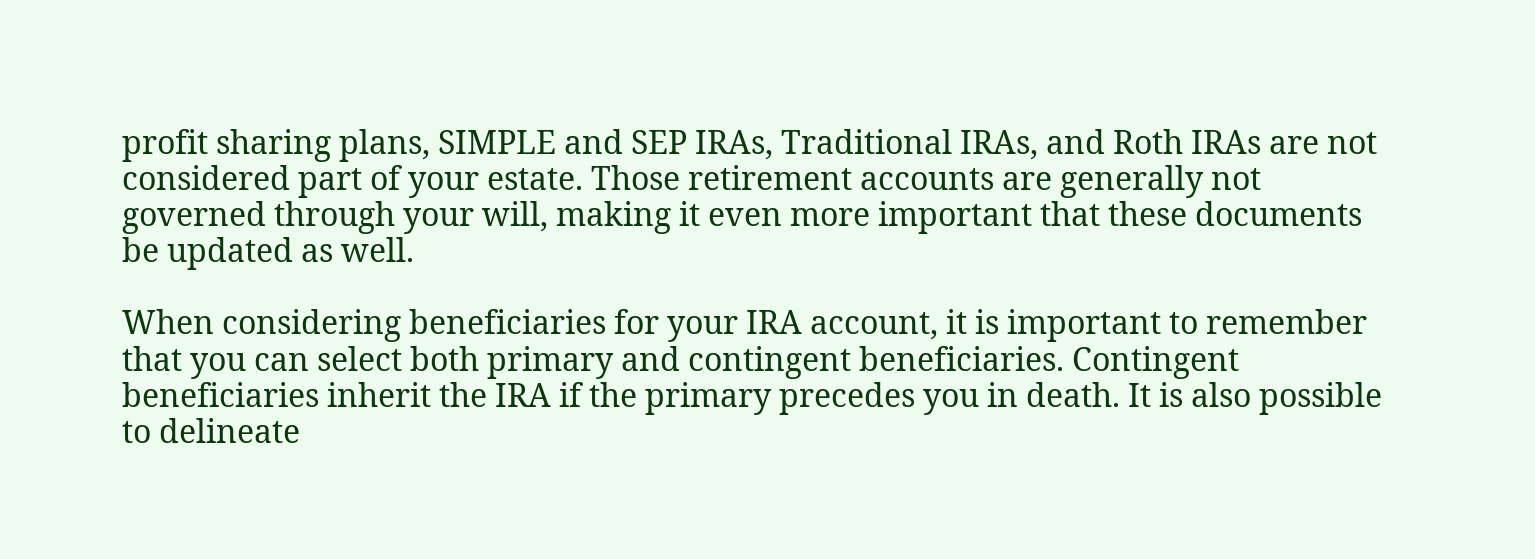profit sharing plans, SIMPLE and SEP IRAs, Traditional IRAs, and Roth IRAs are not considered part of your estate. Those retirement accounts are generally not governed through your will, making it even more important that these documents be updated as well.

When considering beneficiaries for your IRA account, it is important to remember that you can select both primary and contingent beneficiaries. Contingent beneficiaries inherit the IRA if the primary precedes you in death. It is also possible to delineate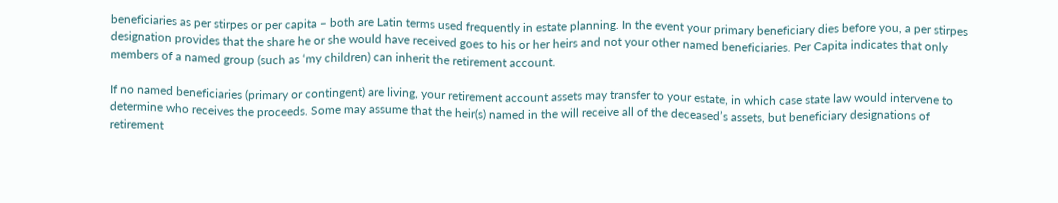beneficiaries as per stirpes or per capita – both are Latin terms used frequently in estate planning. In the event your primary beneficiary dies before you, a per stirpes designation provides that the share he or she would have received goes to his or her heirs and not your other named beneficiaries. Per Capita indicates that only members of a named group (such as ‘my children) can inherit the retirement account.

If no named beneficiaries (primary or contingent) are living, your retirement account assets may transfer to your estate, in which case state law would intervene to determine who receives the proceeds. Some may assume that the heir(s) named in the will receive all of the deceased’s assets, but beneficiary designations of retirement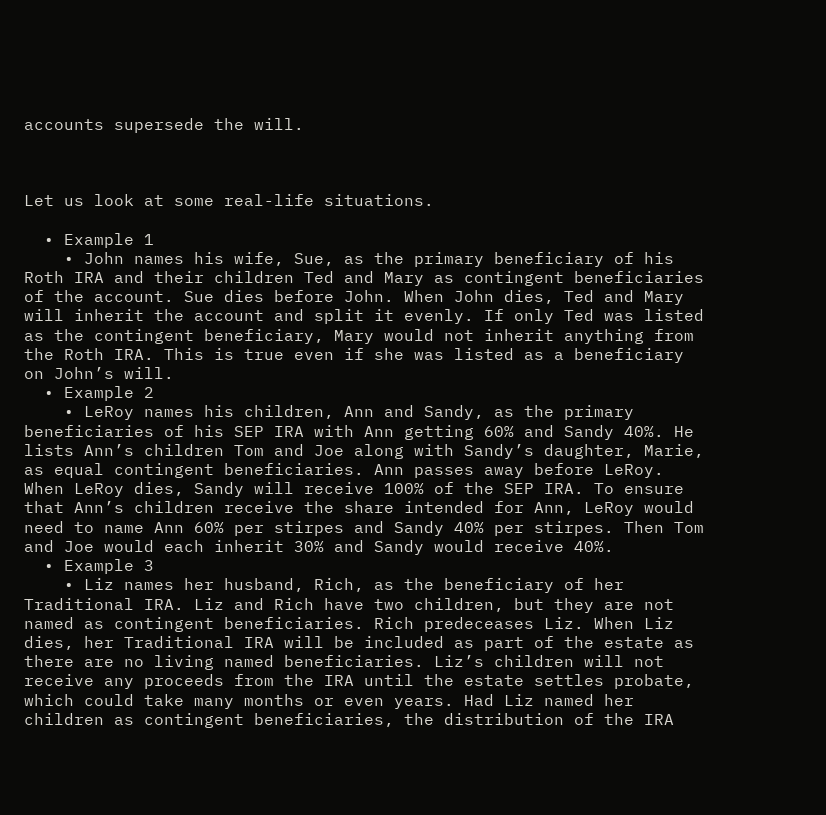accounts supersede the will.



Let us look at some real-life situations.

  • Example 1
    • John names his wife, Sue, as the primary beneficiary of his Roth IRA and their children Ted and Mary as contingent beneficiaries of the account. Sue dies before John. When John dies, Ted and Mary will inherit the account and split it evenly. If only Ted was listed as the contingent beneficiary, Mary would not inherit anything from the Roth IRA. This is true even if she was listed as a beneficiary on John’s will.
  • Example 2
    • LeRoy names his children, Ann and Sandy, as the primary beneficiaries of his SEP IRA with Ann getting 60% and Sandy 40%. He lists Ann’s children Tom and Joe along with Sandy’s daughter, Marie, as equal contingent beneficiaries. Ann passes away before LeRoy. When LeRoy dies, Sandy will receive 100% of the SEP IRA. To ensure that Ann’s children receive the share intended for Ann, LeRoy would need to name Ann 60% per stirpes and Sandy 40% per stirpes. Then Tom and Joe would each inherit 30% and Sandy would receive 40%.
  • Example 3
    • Liz names her husband, Rich, as the beneficiary of her Traditional IRA. Liz and Rich have two children, but they are not named as contingent beneficiaries. Rich predeceases Liz. When Liz dies, her Traditional IRA will be included as part of the estate as there are no living named beneficiaries. Liz’s children will not receive any proceeds from the IRA until the estate settles probate, which could take many months or even years. Had Liz named her children as contingent beneficiaries, the distribution of the IRA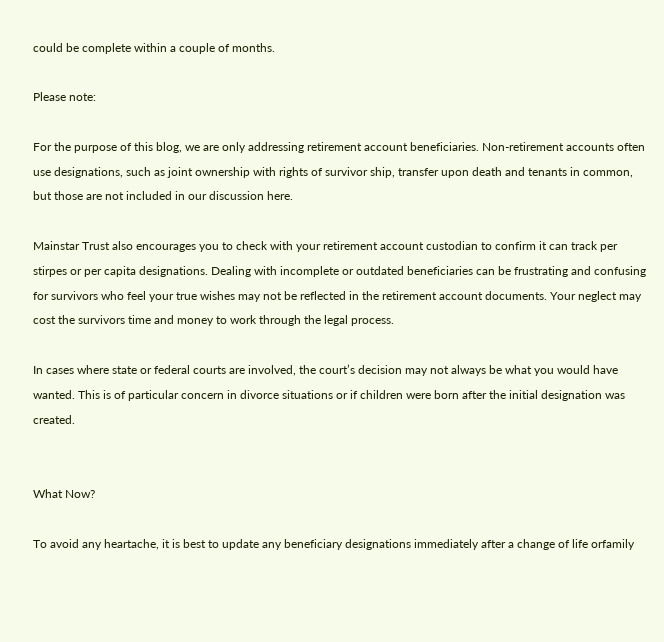could be complete within a couple of months.

Please note:

For the purpose of this blog, we are only addressing retirement account beneficiaries. Non-retirement accounts often use designations, such as joint ownership with rights of survivor ship, transfer upon death and tenants in common, but those are not included in our discussion here.

Mainstar Trust also encourages you to check with your retirement account custodian to confirm it can track per stirpes or per capita designations. Dealing with incomplete or outdated beneficiaries can be frustrating and confusing for survivors who feel your true wishes may not be reflected in the retirement account documents. Your neglect may cost the survivors time and money to work through the legal process.

In cases where state or federal courts are involved, the court’s decision may not always be what you would have wanted. This is of particular concern in divorce situations or if children were born after the initial designation was created.


What Now?

To avoid any heartache, it is best to update any beneficiary designations immediately after a change of life orfamily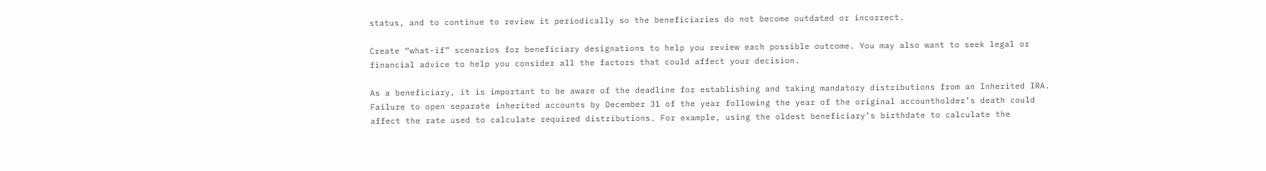status, and to continue to review it periodically so the beneficiaries do not become outdated or incorrect.

Create “what-if” scenarios for beneficiary designations to help you review each possible outcome. You may also want to seek legal or financial advice to help you consider all the factors that could affect your decision.

As a beneficiary, it is important to be aware of the deadline for establishing and taking mandatory distributions from an Inherited IRA. Failure to open separate inherited accounts by December 31 of the year following the year of the original accountholder’s death could affect the rate used to calculate required distributions. For example, using the oldest beneficiary’s birthdate to calculate the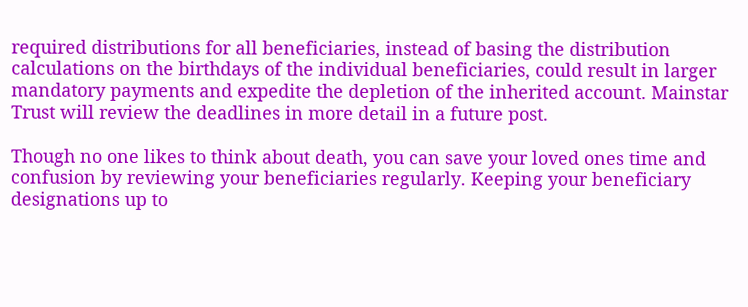required distributions for all beneficiaries, instead of basing the distribution calculations on the birthdays of the individual beneficiaries, could result in larger mandatory payments and expedite the depletion of the inherited account. Mainstar Trust will review the deadlines in more detail in a future post.

Though no one likes to think about death, you can save your loved ones time and confusion by reviewing your beneficiaries regularly. Keeping your beneficiary designations up to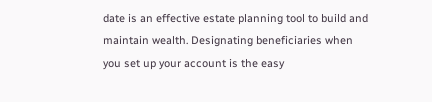date is an effective estate planning tool to build and maintain wealth. Designating beneficiaries when you set up your account is the easy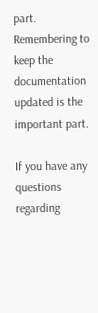part. Remembering to keep the documentation updated is the important part.

If you have any questions regarding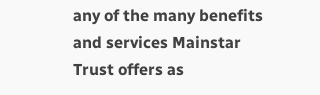any of the many benefits and services Mainstar Trust offers as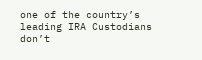one of the country’s leading IRA Custodians don’t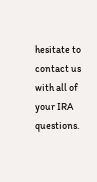hesitate to contact us with all of your IRA questions.